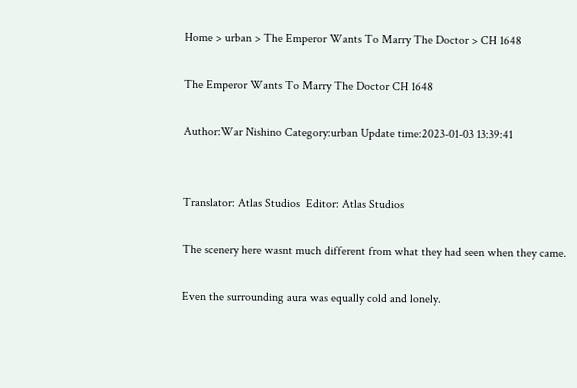Home > urban > The Emperor Wants To Marry The Doctor > CH 1648

The Emperor Wants To Marry The Doctor CH 1648

Author:War Nishino Category:urban Update time:2023-01-03 13:39:41


Translator: Atlas Studios  Editor: Atlas Studios

The scenery here wasnt much different from what they had seen when they came.

Even the surrounding aura was equally cold and lonely.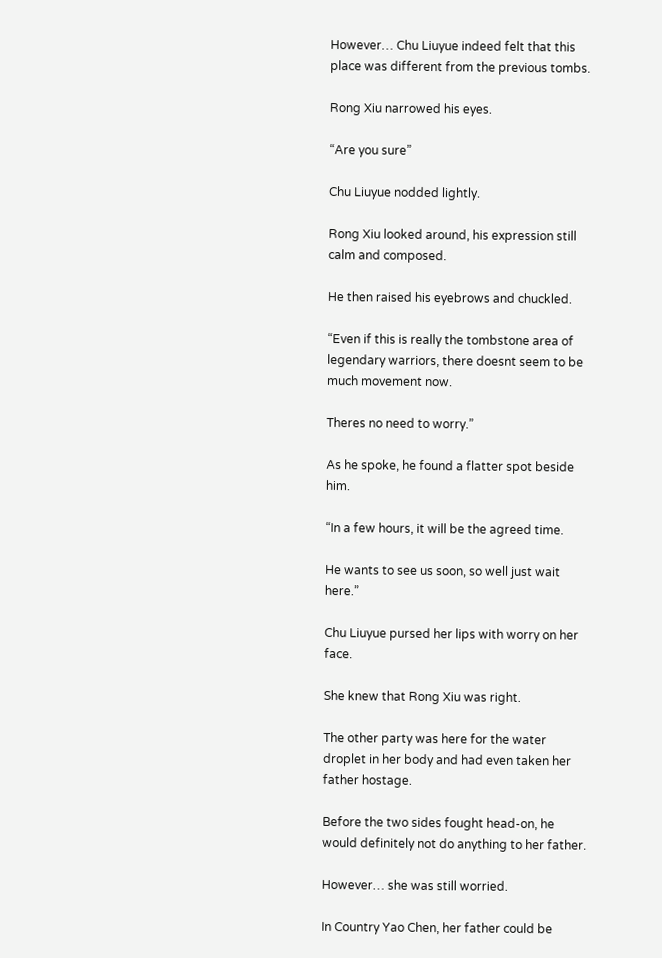However… Chu Liuyue indeed felt that this place was different from the previous tombs.

Rong Xiu narrowed his eyes.

“Are you sure”

Chu Liuyue nodded lightly.

Rong Xiu looked around, his expression still calm and composed.

He then raised his eyebrows and chuckled.

“Even if this is really the tombstone area of legendary warriors, there doesnt seem to be much movement now.

Theres no need to worry.”

As he spoke, he found a flatter spot beside him.

“In a few hours, it will be the agreed time.

He wants to see us soon, so well just wait here.”

Chu Liuyue pursed her lips with worry on her face.

She knew that Rong Xiu was right.

The other party was here for the water droplet in her body and had even taken her father hostage.

Before the two sides fought head-on, he would definitely not do anything to her father.

However… she was still worried.

In Country Yao Chen, her father could be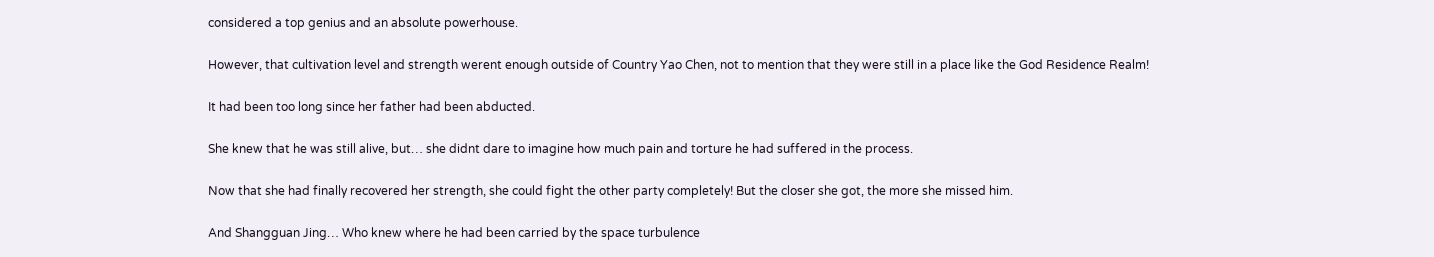considered a top genius and an absolute powerhouse.

However, that cultivation level and strength werent enough outside of Country Yao Chen, not to mention that they were still in a place like the God Residence Realm!

It had been too long since her father had been abducted.

She knew that he was still alive, but… she didnt dare to imagine how much pain and torture he had suffered in the process.

Now that she had finally recovered her strength, she could fight the other party completely! But the closer she got, the more she missed him.

And Shangguan Jing… Who knew where he had been carried by the space turbulence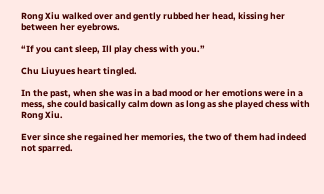Rong Xiu walked over and gently rubbed her head, kissing her between her eyebrows.

“If you cant sleep, Ill play chess with you.”

Chu Liuyues heart tingled.

In the past, when she was in a bad mood or her emotions were in a mess, she could basically calm down as long as she played chess with Rong Xiu.

Ever since she regained her memories, the two of them had indeed not sparred.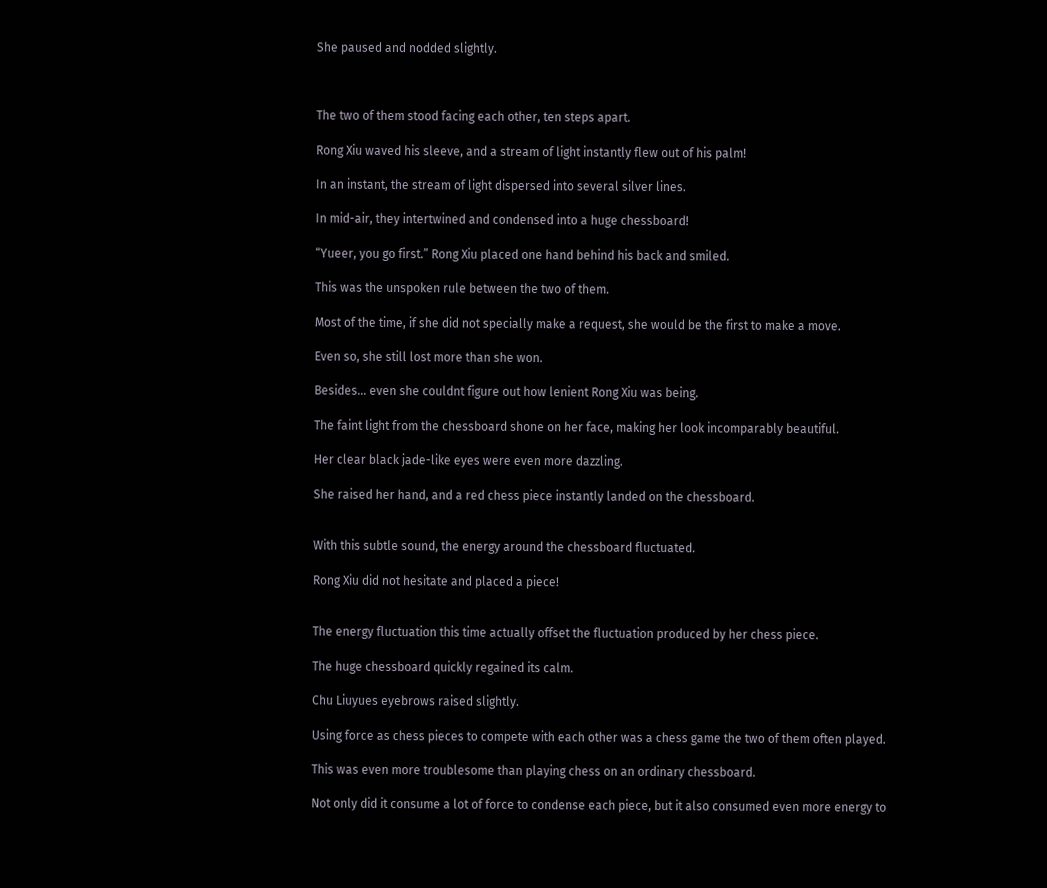She paused and nodded slightly.



The two of them stood facing each other, ten steps apart.

Rong Xiu waved his sleeve, and a stream of light instantly flew out of his palm!

In an instant, the stream of light dispersed into several silver lines.

In mid-air, they intertwined and condensed into a huge chessboard!

“Yueer, you go first.” Rong Xiu placed one hand behind his back and smiled.

This was the unspoken rule between the two of them.

Most of the time, if she did not specially make a request, she would be the first to make a move.

Even so, she still lost more than she won.

Besides… even she couldnt figure out how lenient Rong Xiu was being.

The faint light from the chessboard shone on her face, making her look incomparably beautiful.

Her clear black jade-like eyes were even more dazzling.

She raised her hand, and a red chess piece instantly landed on the chessboard.


With this subtle sound, the energy around the chessboard fluctuated.

Rong Xiu did not hesitate and placed a piece!


The energy fluctuation this time actually offset the fluctuation produced by her chess piece.

The huge chessboard quickly regained its calm.

Chu Liuyues eyebrows raised slightly.

Using force as chess pieces to compete with each other was a chess game the two of them often played.

This was even more troublesome than playing chess on an ordinary chessboard.

Not only did it consume a lot of force to condense each piece, but it also consumed even more energy to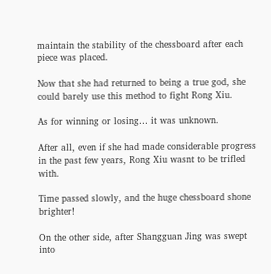maintain the stability of the chessboard after each piece was placed.

Now that she had returned to being a true god, she could barely use this method to fight Rong Xiu.

As for winning or losing… it was unknown.

After all, even if she had made considerable progress in the past few years, Rong Xiu wasnt to be trifled with.

Time passed slowly, and the huge chessboard shone brighter!

On the other side, after Shangguan Jing was swept into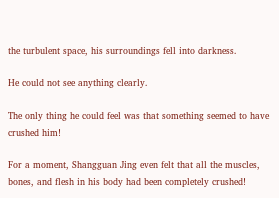the turbulent space, his surroundings fell into darkness.

He could not see anything clearly.

The only thing he could feel was that something seemed to have crushed him!

For a moment, Shangguan Jing even felt that all the muscles, bones, and flesh in his body had been completely crushed!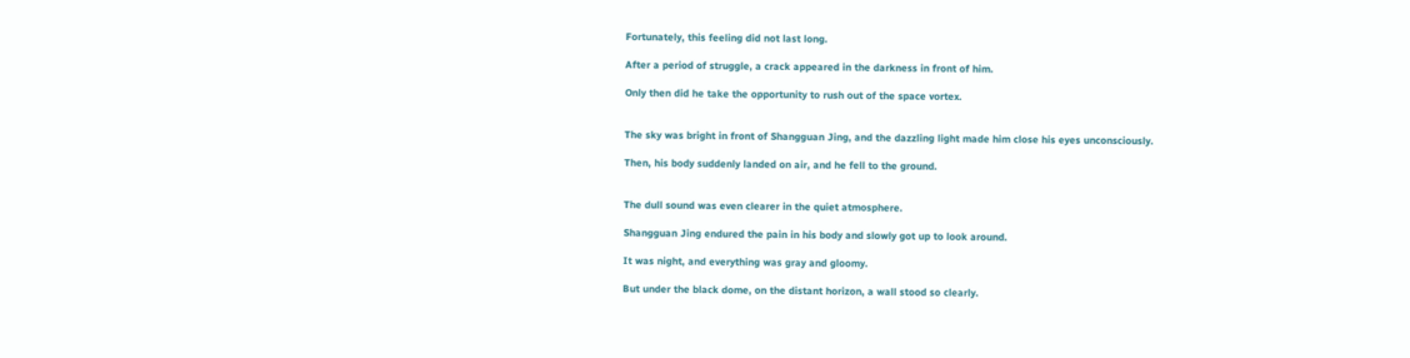Fortunately, this feeling did not last long.

After a period of struggle, a crack appeared in the darkness in front of him.

Only then did he take the opportunity to rush out of the space vortex.


The sky was bright in front of Shangguan Jing, and the dazzling light made him close his eyes unconsciously.

Then, his body suddenly landed on air, and he fell to the ground.


The dull sound was even clearer in the quiet atmosphere.

Shangguan Jing endured the pain in his body and slowly got up to look around.

It was night, and everything was gray and gloomy.

But under the black dome, on the distant horizon, a wall stood so clearly.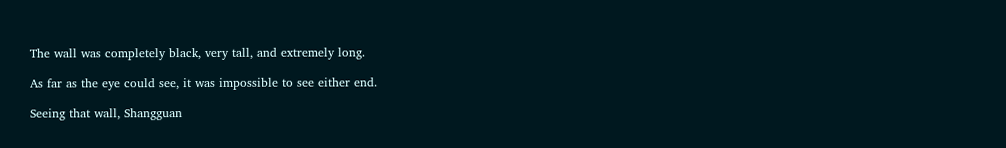The wall was completely black, very tall, and extremely long.

As far as the eye could see, it was impossible to see either end.

Seeing that wall, Shangguan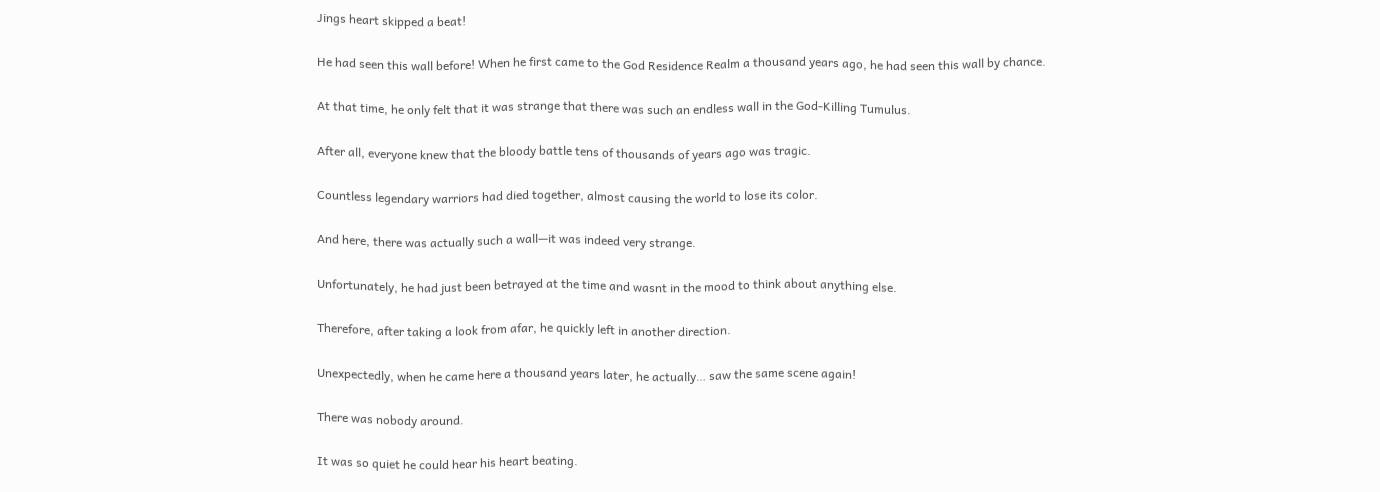Jings heart skipped a beat!

He had seen this wall before! When he first came to the God Residence Realm a thousand years ago, he had seen this wall by chance.

At that time, he only felt that it was strange that there was such an endless wall in the God-Killing Tumulus.

After all, everyone knew that the bloody battle tens of thousands of years ago was tragic.

Countless legendary warriors had died together, almost causing the world to lose its color.

And here, there was actually such a wall—it was indeed very strange.

Unfortunately, he had just been betrayed at the time and wasnt in the mood to think about anything else.

Therefore, after taking a look from afar, he quickly left in another direction.

Unexpectedly, when he came here a thousand years later, he actually… saw the same scene again!

There was nobody around.

It was so quiet he could hear his heart beating.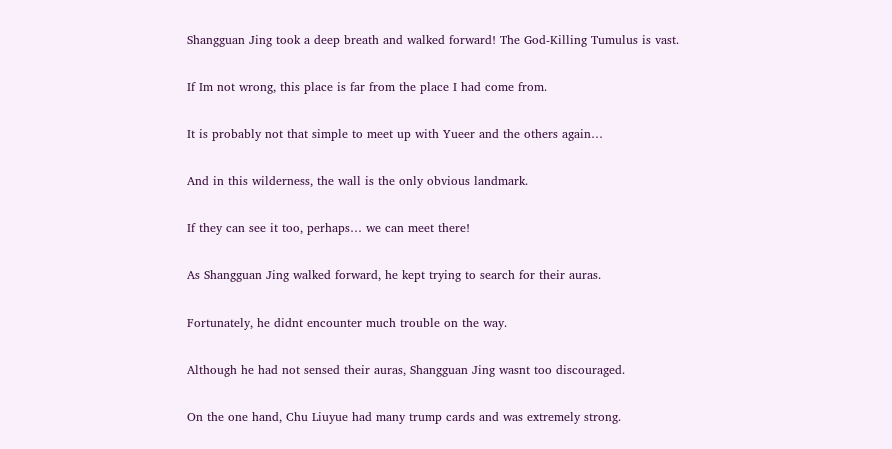Shangguan Jing took a deep breath and walked forward! The God-Killing Tumulus is vast.

If Im not wrong, this place is far from the place I had come from.

It is probably not that simple to meet up with Yueer and the others again…

And in this wilderness, the wall is the only obvious landmark.

If they can see it too, perhaps… we can meet there!

As Shangguan Jing walked forward, he kept trying to search for their auras.

Fortunately, he didnt encounter much trouble on the way.

Although he had not sensed their auras, Shangguan Jing wasnt too discouraged.

On the one hand, Chu Liuyue had many trump cards and was extremely strong.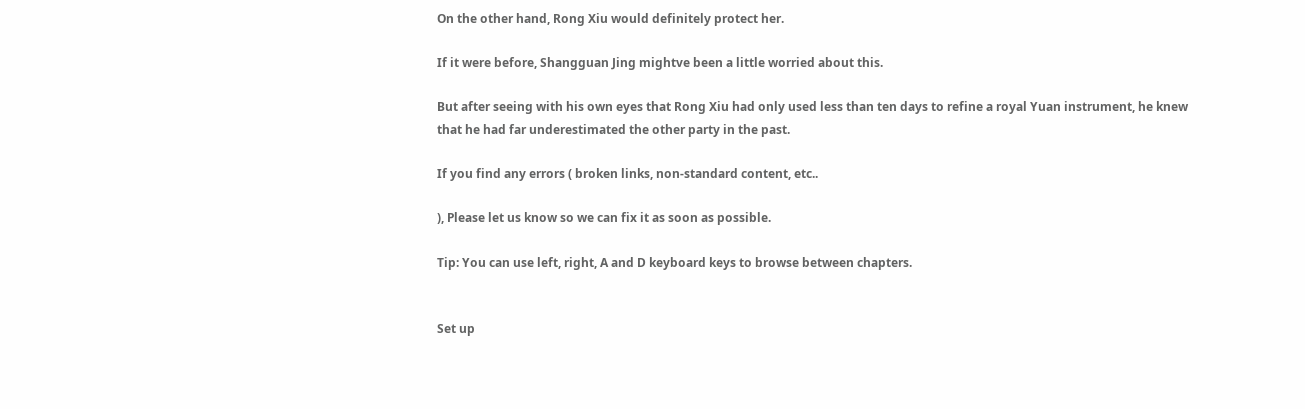On the other hand, Rong Xiu would definitely protect her.

If it were before, Shangguan Jing mightve been a little worried about this.

But after seeing with his own eyes that Rong Xiu had only used less than ten days to refine a royal Yuan instrument, he knew that he had far underestimated the other party in the past.

If you find any errors ( broken links, non-standard content, etc..

), Please let us know so we can fix it as soon as possible.

Tip: You can use left, right, A and D keyboard keys to browse between chapters.


Set up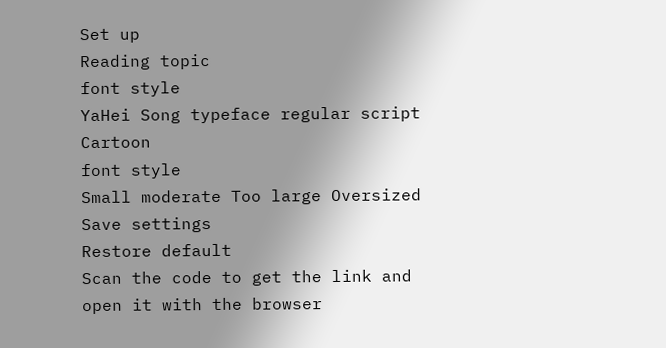Set up
Reading topic
font style
YaHei Song typeface regular script Cartoon
font style
Small moderate Too large Oversized
Save settings
Restore default
Scan the code to get the link and open it with the browser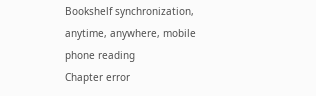Bookshelf synchronization, anytime, anywhere, mobile phone reading
Chapter error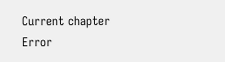Current chapter
Error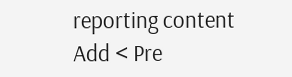reporting content
Add < Pre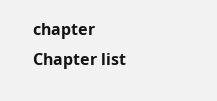chapter Chapter list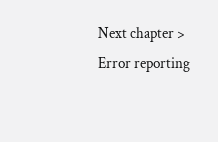Next chapter > Error reporting